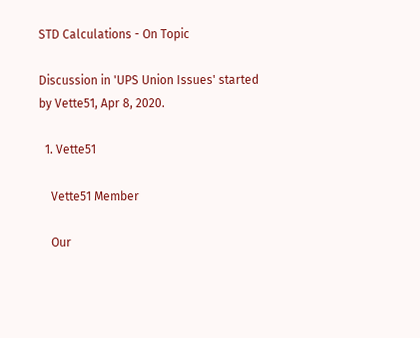STD Calculations - On Topic

Discussion in 'UPS Union Issues' started by Vette51, Apr 8, 2020.

  1. Vette51

    Vette51 Member

    Our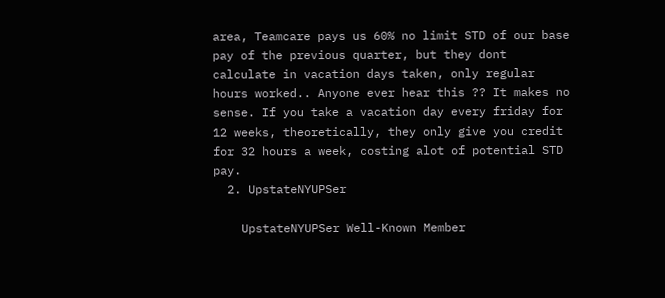area, Teamcare pays us 60% no limit STD of our base pay of the previous quarter, but they dont calculate in vacation days taken, only regular hours worked.. Anyone ever hear this ?? It makes no sense. If you take a vacation day every friday for 12 weeks, theoretically, they only give you credit for 32 hours a week, costing alot of potential STD pay.
  2. UpstateNYUPSer

    UpstateNYUPSer Well-Known Member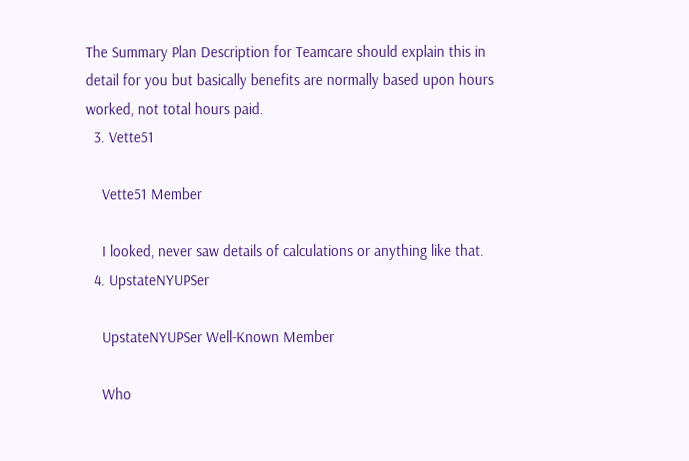The Summary Plan Description for Teamcare should explain this in detail for you but basically benefits are normally based upon hours worked, not total hours paid.
  3. Vette51

    Vette51 Member

    I looked, never saw details of calculations or anything like that.
  4. UpstateNYUPSer

    UpstateNYUPSer Well-Known Member

    Who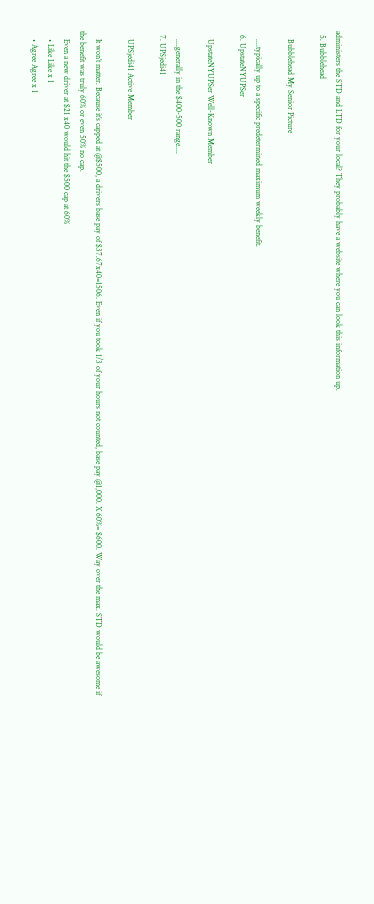administers the STD and LTD for your local? They probably have a website where you can look this information up.
  5. Bubblehead

    Bubblehead My Senior Picture

    ....typically up to a specific predetermined maximum weekly benefit.
  6. UpstateNYUPSer

    UpstateNYUPSer Well-Known Member

    ....generally in the $400-500 range....
  7. UPSjedi41

    UPSjedi41 Active Member

    It won’t matter. Because it’s capped at @$500, a drivers base pay of $37.67x40=1506. Even if you took 1/3 of your hours not counted, base pay @1,000. X 60%= $600. Way over the max. STD would be awesome if the benefit was truly 60% or even 50% no cap.
    Even a new driver at $21 x40 would hit the $500 cap at 60%
    • Like Like x 1
    • Agree Agree x 1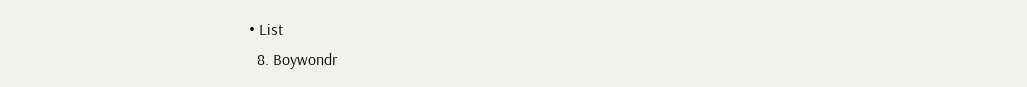• List
  8. Boywondr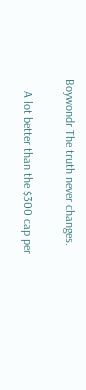Boywondr The truth never changes.

    A lot better than the $300 cap per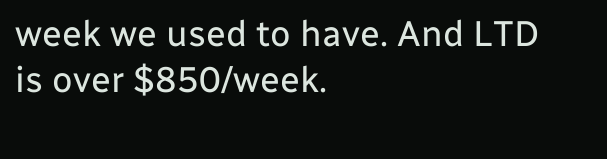week we used to have. And LTD is over $850/week.